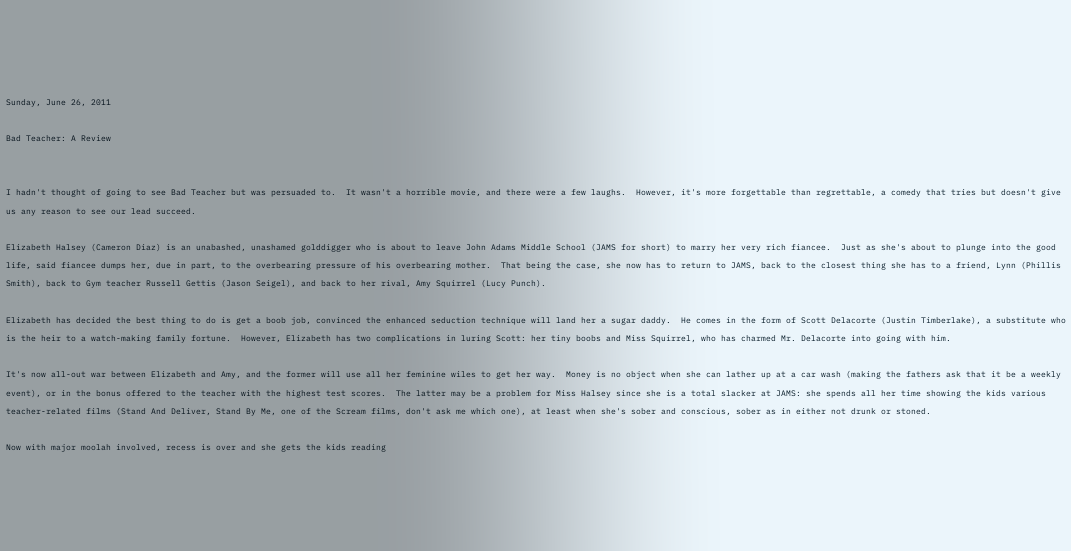Sunday, June 26, 2011

Bad Teacher: A Review


I hadn't thought of going to see Bad Teacher but was persuaded to.  It wasn't a horrible movie, and there were a few laughs.  However, it's more forgettable than regrettable, a comedy that tries but doesn't give us any reason to see our lead succeed.

Elizabeth Halsey (Cameron Diaz) is an unabashed, unashamed golddigger who is about to leave John Adams Middle School (JAMS for short) to marry her very rich fiancee.  Just as she's about to plunge into the good life, said fiancee dumps her, due in part, to the overbearing pressure of his overbearing mother.  That being the case, she now has to return to JAMS, back to the closest thing she has to a friend, Lynn (Phillis Smith), back to Gym teacher Russell Gettis (Jason Seigel), and back to her rival, Amy Squirrel (Lucy Punch).

Elizabeth has decided the best thing to do is get a boob job, convinced the enhanced seduction technique will land her a sugar daddy.  He comes in the form of Scott Delacorte (Justin Timberlake), a substitute who is the heir to a watch-making family fortune.  However, Elizabeth has two complications in luring Scott: her tiny boobs and Miss Squirrel, who has charmed Mr. Delacorte into going with him.

It's now all-out war between Elizabeth and Amy, and the former will use all her feminine wiles to get her way.  Money is no object when she can lather up at a car wash (making the fathers ask that it be a weekly event), or in the bonus offered to the teacher with the highest test scores.  The latter may be a problem for Miss Halsey since she is a total slacker at JAMS: she spends all her time showing the kids various teacher-related films (Stand And Deliver, Stand By Me, one of the Scream films, don't ask me which one), at least when she's sober and conscious, sober as in either not drunk or stoned.

Now with major moolah involved, recess is over and she gets the kids reading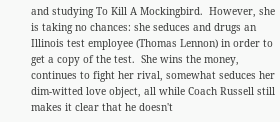and studying To Kill A Mockingbird.  However, she is taking no chances: she seduces and drugs an Illinois test employee (Thomas Lennon) in order to get a copy of the test.  She wins the money, continues to fight her rival, somewhat seduces her dim-witted love object, all while Coach Russell still makes it clear that he doesn't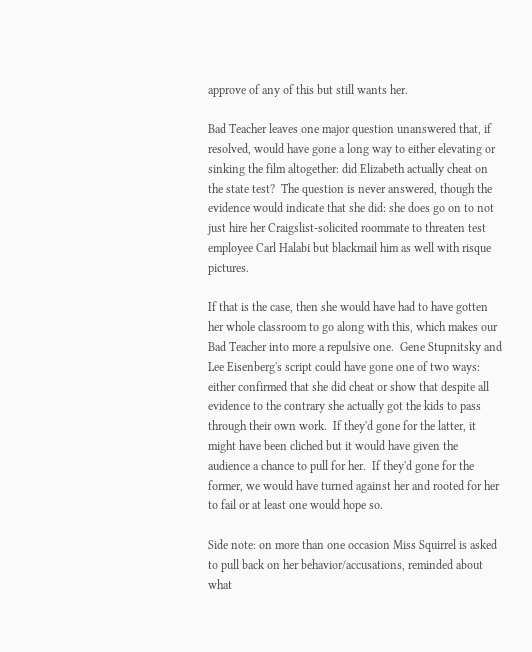approve of any of this but still wants her.

Bad Teacher leaves one major question unanswered that, if resolved, would have gone a long way to either elevating or sinking the film altogether: did Elizabeth actually cheat on the state test?  The question is never answered, though the evidence would indicate that she did: she does go on to not just hire her Craigslist-solicited roommate to threaten test employee Carl Halabi but blackmail him as well with risque pictures.

If that is the case, then she would have had to have gotten her whole classroom to go along with this, which makes our Bad Teacher into more a repulsive one.  Gene Stupnitsky and Lee Eisenberg's script could have gone one of two ways: either confirmed that she did cheat or show that despite all evidence to the contrary she actually got the kids to pass through their own work.  If they'd gone for the latter, it might have been cliched but it would have given the audience a chance to pull for her.  If they'd gone for the former, we would have turned against her and rooted for her to fail or at least one would hope so.

Side note: on more than one occasion Miss Squirrel is asked to pull back on her behavior/accusations, reminded about what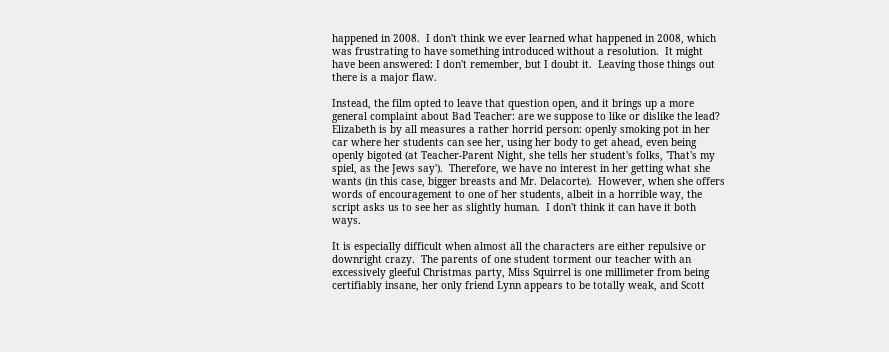happened in 2008.  I don't think we ever learned what happened in 2008, which was frustrating to have something introduced without a resolution.  It might have been answered: I don't remember, but I doubt it.  Leaving those things out there is a major flaw.

Instead, the film opted to leave that question open, and it brings up a more general complaint about Bad Teacher: are we suppose to like or dislike the lead?  Elizabeth is by all measures a rather horrid person: openly smoking pot in her car where her students can see her, using her body to get ahead, even being openly bigoted (at Teacher-Parent Night, she tells her student's folks, 'That's my spiel, as the Jews say').  Therefore, we have no interest in her getting what she wants (in this case, bigger breasts and Mr. Delacorte).  However, when she offers words of encouragement to one of her students, albeit in a horrible way, the script asks us to see her as slightly human.  I don't think it can have it both ways.

It is especially difficult when almost all the characters are either repulsive or downright crazy.  The parents of one student torment our teacher with an excessively gleeful Christmas party, Miss Squirrel is one millimeter from being certifiably insane, her only friend Lynn appears to be totally weak, and Scott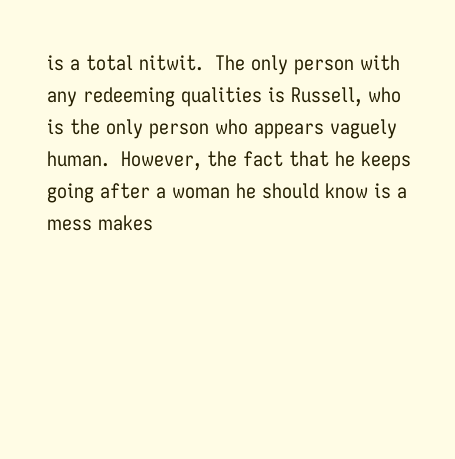is a total nitwit.  The only person with any redeeming qualities is Russell, who is the only person who appears vaguely human.  However, the fact that he keeps going after a woman he should know is a mess makes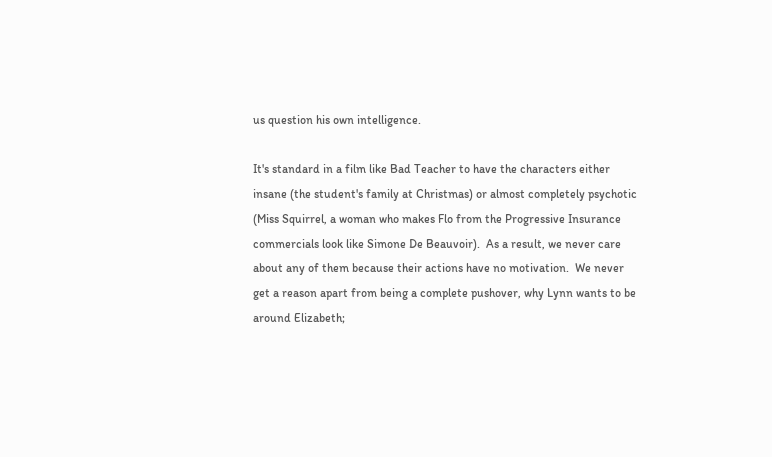us question his own intelligence.

It's standard in a film like Bad Teacher to have the characters either insane (the student's family at Christmas) or almost completely psychotic (Miss Squirrel, a woman who makes Flo from the Progressive Insurance commercials look like Simone De Beauvoir).  As a result, we never care about any of them because their actions have no motivation.  We never get a reason apart from being a complete pushover, why Lynn wants to be around Elizabeth;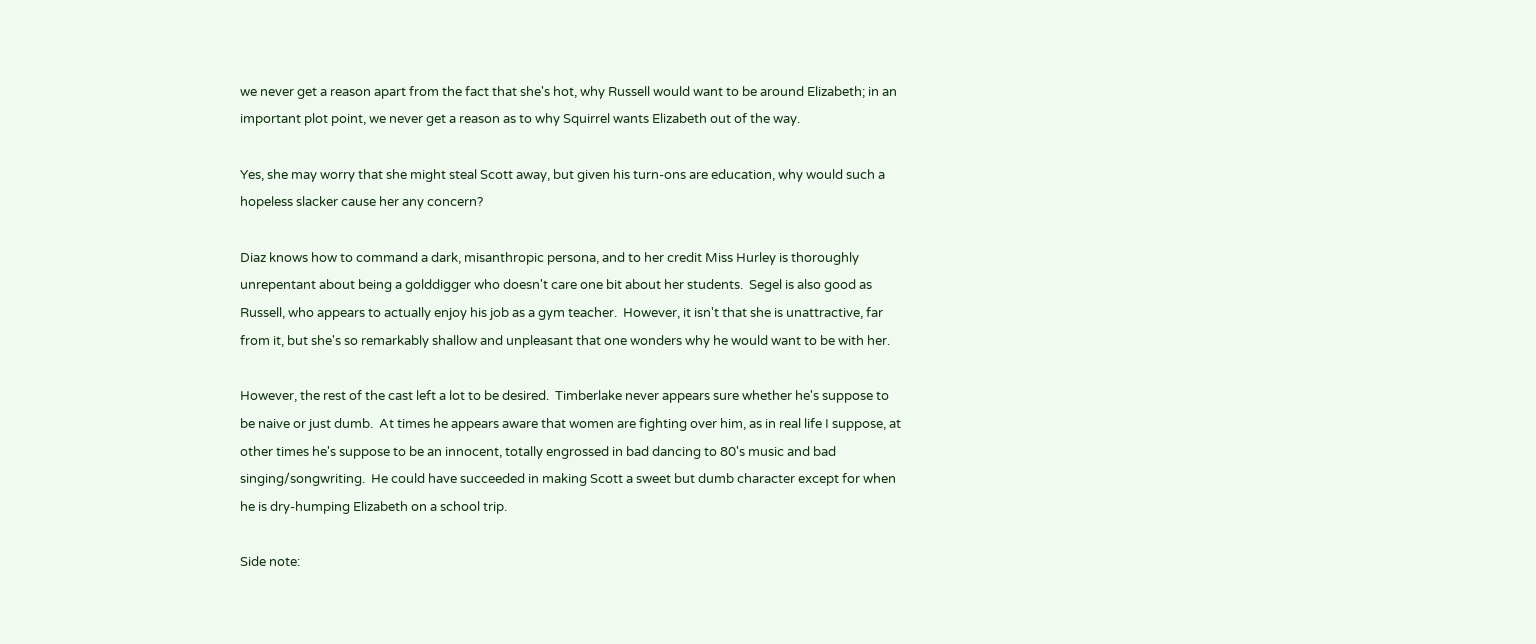we never get a reason apart from the fact that she's hot, why Russell would want to be around Elizabeth; in an important plot point, we never get a reason as to why Squirrel wants Elizabeth out of the way.

Yes, she may worry that she might steal Scott away, but given his turn-ons are education, why would such a hopeless slacker cause her any concern?

Diaz knows how to command a dark, misanthropic persona, and to her credit Miss Hurley is thoroughly unrepentant about being a golddigger who doesn't care one bit about her students.  Segel is also good as Russell, who appears to actually enjoy his job as a gym teacher.  However, it isn't that she is unattractive, far from it, but she's so remarkably shallow and unpleasant that one wonders why he would want to be with her.

However, the rest of the cast left a lot to be desired.  Timberlake never appears sure whether he's suppose to be naive or just dumb.  At times he appears aware that women are fighting over him, as in real life I suppose, at other times he's suppose to be an innocent, totally engrossed in bad dancing to 80's music and bad singing/songwriting.  He could have succeeded in making Scott a sweet but dumb character except for when he is dry-humping Elizabeth on a school trip.

Side note: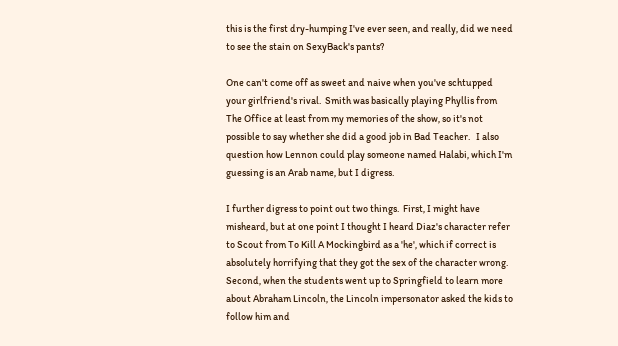this is the first dry-humping I've ever seen, and really, did we need to see the stain on SexyBack's pants?

One can't come off as sweet and naive when you've schtupped your girlfriend's rival.  Smith was basically playing Phyllis from The Office at least from my memories of the show, so it's not possible to say whether she did a good job in Bad Teacher.   I also question how Lennon could play someone named Halabi, which I'm guessing is an Arab name, but I digress.

I further digress to point out two things.  First, I might have misheard, but at one point I thought I heard Diaz's character refer to Scout from To Kill A Mockingbird as a 'he', which if correct is absolutely horrifying that they got the sex of the character wrong.  Second, when the students went up to Springfield to learn more about Abraham Lincoln, the Lincoln impersonator asked the kids to follow him and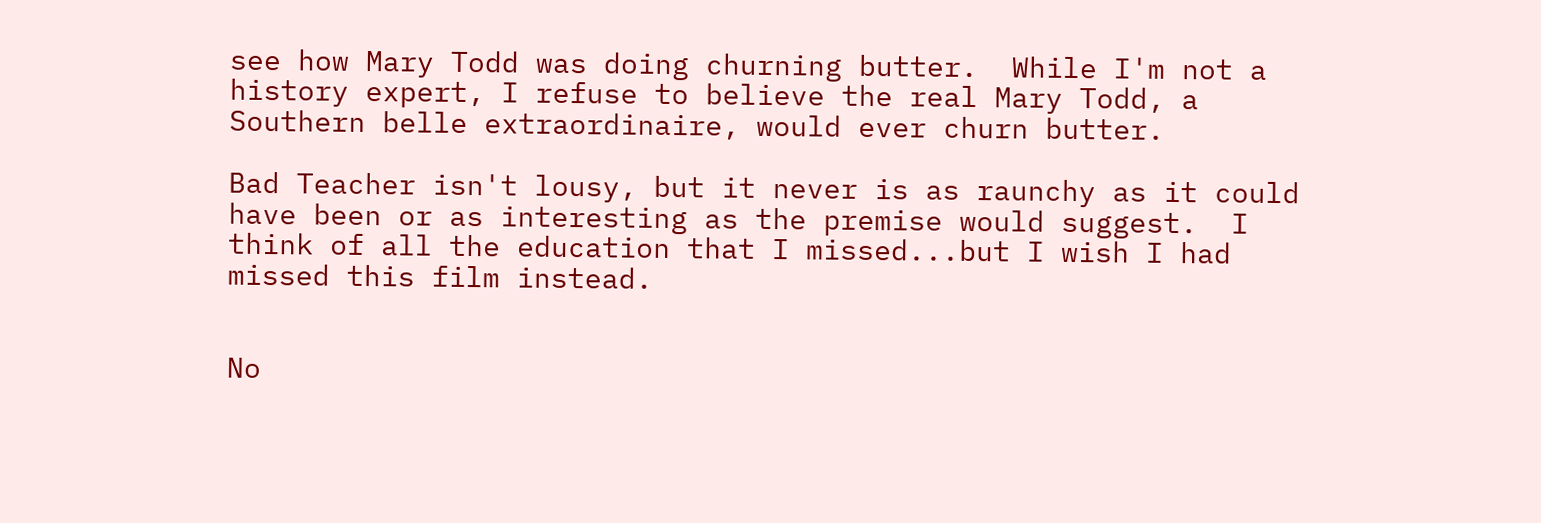see how Mary Todd was doing churning butter.  While I'm not a history expert, I refuse to believe the real Mary Todd, a Southern belle extraordinaire, would ever churn butter.

Bad Teacher isn't lousy, but it never is as raunchy as it could have been or as interesting as the premise would suggest.  I think of all the education that I missed...but I wish I had missed this film instead.


No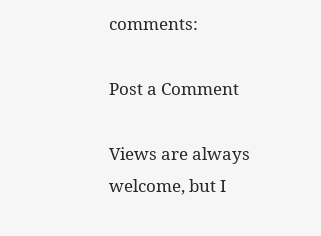comments:

Post a Comment

Views are always welcome, but I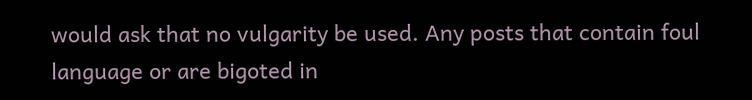would ask that no vulgarity be used. Any posts that contain foul language or are bigoted in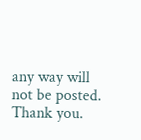any way will not be posted.
Thank you.